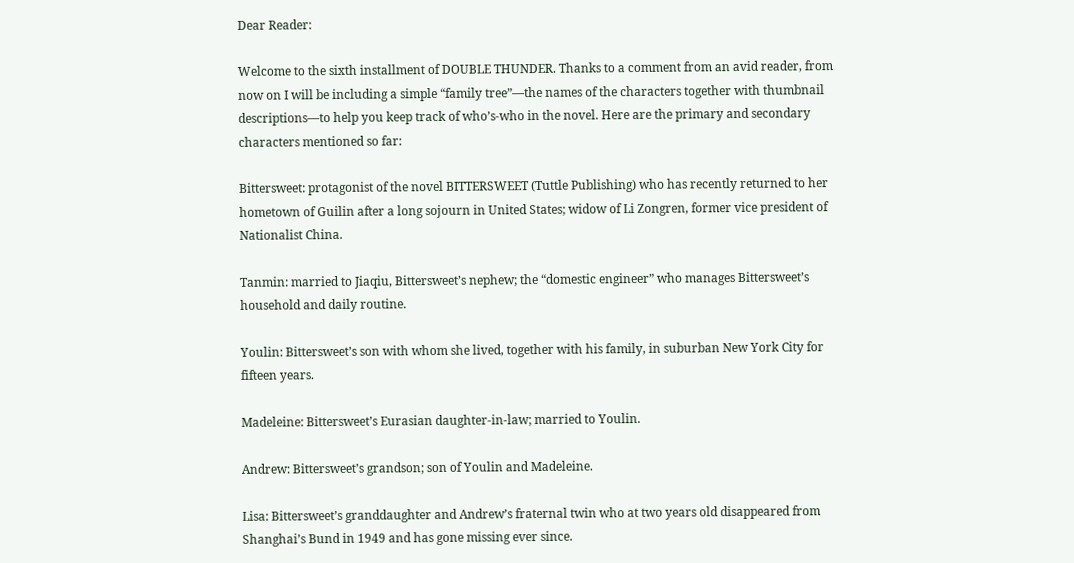Dear Reader:

Welcome to the sixth installment of DOUBLE THUNDER. Thanks to a comment from an avid reader, from now on I will be including a simple “family tree”—the names of the characters together with thumbnail descriptions—to help you keep track of who’s-who in the novel. Here are the primary and secondary characters mentioned so far:

Bittersweet: protagonist of the novel BITTERSWEET (Tuttle Publishing) who has recently returned to her hometown of Guilin after a long sojourn in United States; widow of Li Zongren, former vice president of Nationalist China.

Tanmin: married to Jiaqiu, Bittersweet’s nephew; the “domestic engineer” who manages Bittersweet’s household and daily routine.

Youlin: Bittersweet’s son with whom she lived, together with his family, in suburban New York City for fifteen years.

Madeleine: Bittersweet’s Eurasian daughter-in-law; married to Youlin.

Andrew: Bittersweet’s grandson; son of Youlin and Madeleine.

Lisa: Bittersweet’s granddaughter and Andrew’s fraternal twin who at two years old disappeared from Shanghai’s Bund in 1949 and has gone missing ever since.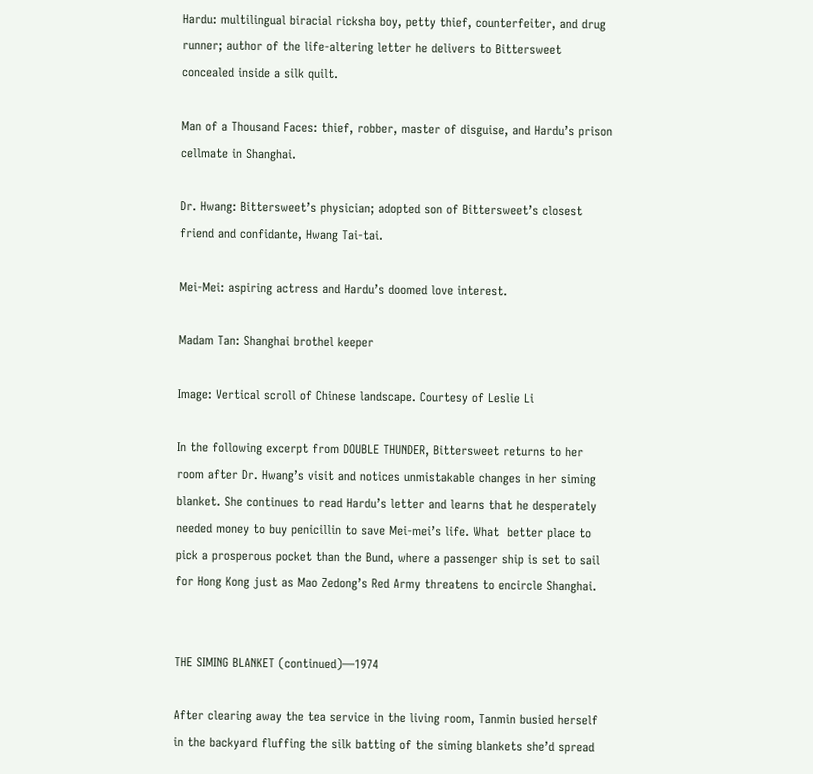Hardu: multilingual biracial ricksha boy, petty thief, counterfeiter, and drug runner; author of the life-altering letter he delivers to Bittersweet concealed inside a silk quilt.

Man of a Thousand Faces: thief, robber, master of disguise, and Hardu’s prison cellmate in Shanghai.

Dr. Hwang: Bittersweet’s physician; adopted son of Bittersweet’s closest friend and confidante, Hwang Tai-tai.

Mei-Mei: aspiring actress and Hardu’s doomed love interest.

Madam Tan: Shanghai brothel keeper

Image: Vertical scroll of Chinese landscape. Courtesy of Leslie Li

In the following excerpt from DOUBLE THUNDER, Bittersweet returns to her room after Dr. Hwang’s visit and notices unmistakable changes in her siming blanket. She continues to read Hardu’s letter and learns that he desperately needed money to buy penicillin to save Mei-mei’s life. What  better place to pick a prosperous pocket than the Bund, where a passenger ship is set to sail for Hong Kong just as Mao Zedong’s Red Army threatens to encircle Shanghai.


THE SIMING BLANKET (continued)—1974

After clearing away the tea service in the living room, Tanmin busied herself in the backyard fluffing the silk batting of the siming blankets she’d spread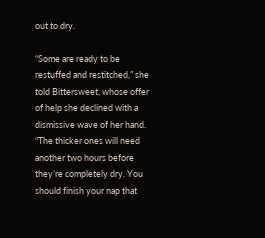out to dry.

“Some are ready to be restuffed and restitched,” she told Bittersweet, whose offer of help she declined with a dismissive wave of her hand. “The thicker ones will need another two hours before they’re completely dry. You should finish your nap that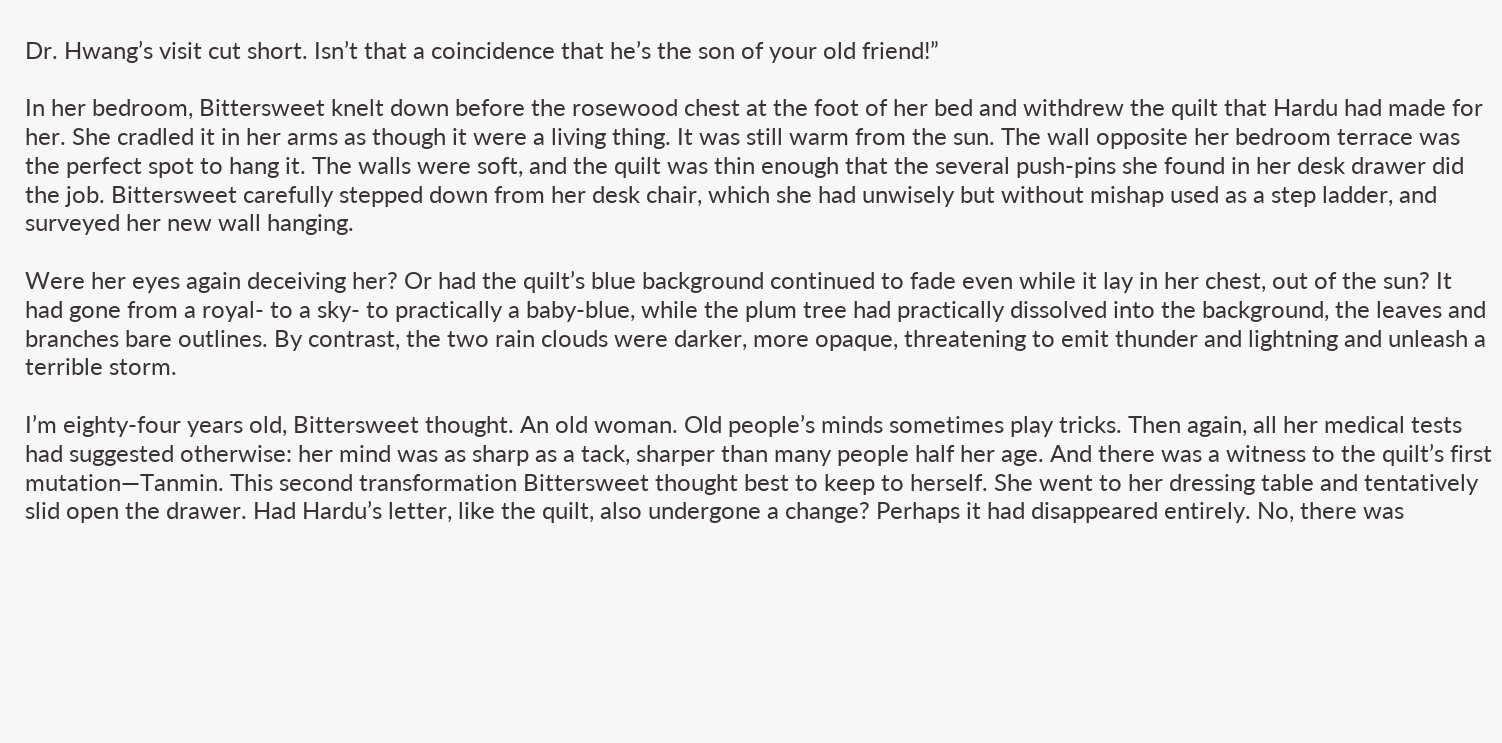Dr. Hwang’s visit cut short. Isn’t that a coincidence that he’s the son of your old friend!”

In her bedroom, Bittersweet knelt down before the rosewood chest at the foot of her bed and withdrew the quilt that Hardu had made for her. She cradled it in her arms as though it were a living thing. It was still warm from the sun. The wall opposite her bedroom terrace was the perfect spot to hang it. The walls were soft, and the quilt was thin enough that the several push-pins she found in her desk drawer did the job. Bittersweet carefully stepped down from her desk chair, which she had unwisely but without mishap used as a step ladder, and surveyed her new wall hanging.

Were her eyes again deceiving her? Or had the quilt’s blue background continued to fade even while it lay in her chest, out of the sun? It had gone from a royal- to a sky- to practically a baby-blue, while the plum tree had practically dissolved into the background, the leaves and branches bare outlines. By contrast, the two rain clouds were darker, more opaque, threatening to emit thunder and lightning and unleash a terrible storm.

I’m eighty-four years old, Bittersweet thought. An old woman. Old people’s minds sometimes play tricks. Then again, all her medical tests had suggested otherwise: her mind was as sharp as a tack, sharper than many people half her age. And there was a witness to the quilt’s first mutation—Tanmin. This second transformation Bittersweet thought best to keep to herself. She went to her dressing table and tentatively slid open the drawer. Had Hardu’s letter, like the quilt, also undergone a change? Perhaps it had disappeared entirely. No, there was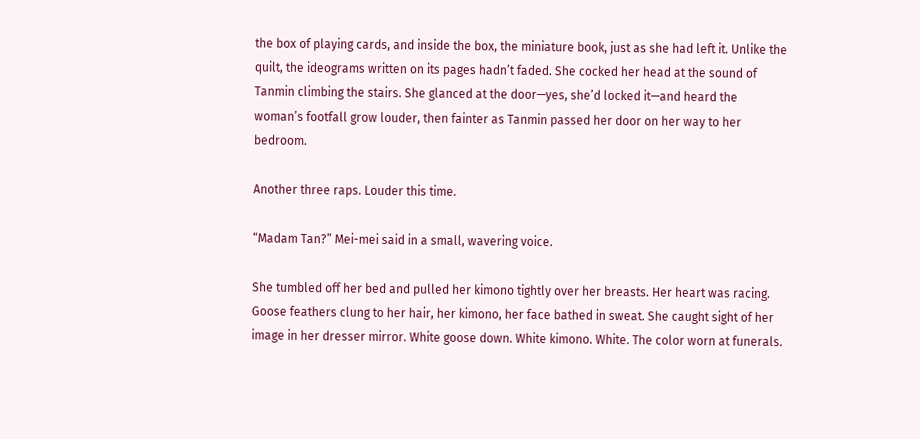the box of playing cards, and inside the box, the miniature book, just as she had left it. Unlike the quilt, the ideograms written on its pages hadn’t faded. She cocked her head at the sound of Tanmin climbing the stairs. She glanced at the door—yes, she’d locked it—and heard the woman’s footfall grow louder, then fainter as Tanmin passed her door on her way to her bedroom.

Another three raps. Louder this time.

“Madam Tan?” Mei-mei said in a small, wavering voice.

She tumbled off her bed and pulled her kimono tightly over her breasts. Her heart was racing. Goose feathers clung to her hair, her kimono, her face bathed in sweat. She caught sight of her image in her dresser mirror. White goose down. White kimono. White. The color worn at funerals.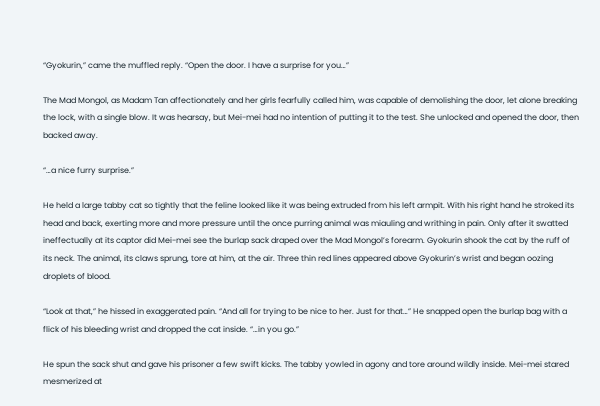“Gyokurin,” came the muffled reply. “Open the door. I have a surprise for you…”

The Mad Mongol, as Madam Tan affectionately and her girls fearfully called him, was capable of demolishing the door, let alone breaking the lock, with a single blow. It was hearsay, but Mei-mei had no intention of putting it to the test. She unlocked and opened the door, then backed away.

“…a nice furry surprise.”

He held a large tabby cat so tightly that the feline looked like it was being extruded from his left armpit. With his right hand he stroked its head and back, exerting more and more pressure until the once purring animal was miauling and writhing in pain. Only after it swatted ineffectually at its captor did Mei-mei see the burlap sack draped over the Mad Mongol’s forearm. Gyokurin shook the cat by the ruff of its neck. The animal, its claws sprung, tore at him, at the air. Three thin red lines appeared above Gyokurin’s wrist and began oozing droplets of blood.

“Look at that,” he hissed in exaggerated pain. “And all for trying to be nice to her. Just for that…” He snapped open the burlap bag with a flick of his bleeding wrist and dropped the cat inside. “…in you go.”

He spun the sack shut and gave his prisoner a few swift kicks. The tabby yowled in agony and tore around wildly inside. Mei-mei stared mesmerized at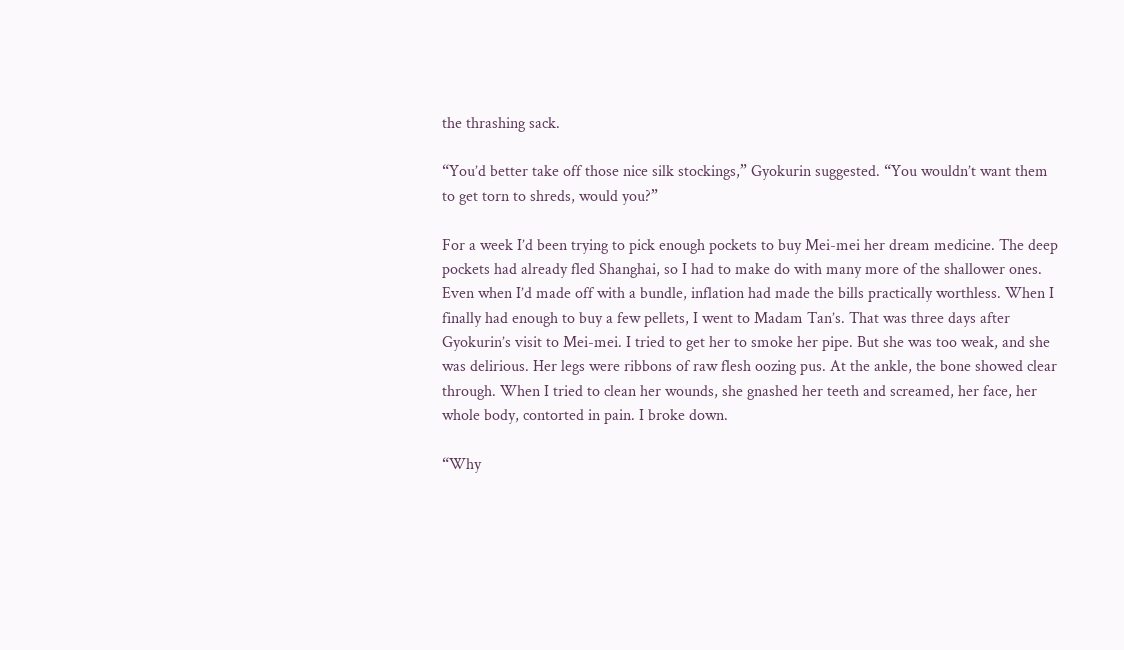the thrashing sack.

“You’d better take off those nice silk stockings,” Gyokurin suggested. “You wouldn’t want them to get torn to shreds, would you?”

For a week I’d been trying to pick enough pockets to buy Mei-mei her dream medicine. The deep pockets had already fled Shanghai, so I had to make do with many more of the shallower ones. Even when I’d made off with a bundle, inflation had made the bills practically worthless. When I finally had enough to buy a few pellets, I went to Madam Tan’s. That was three days after Gyokurin’s visit to Mei-mei. I tried to get her to smoke her pipe. But she was too weak, and she was delirious. Her legs were ribbons of raw flesh oozing pus. At the ankle, the bone showed clear through. When I tried to clean her wounds, she gnashed her teeth and screamed, her face, her whole body, contorted in pain. I broke down.

“Why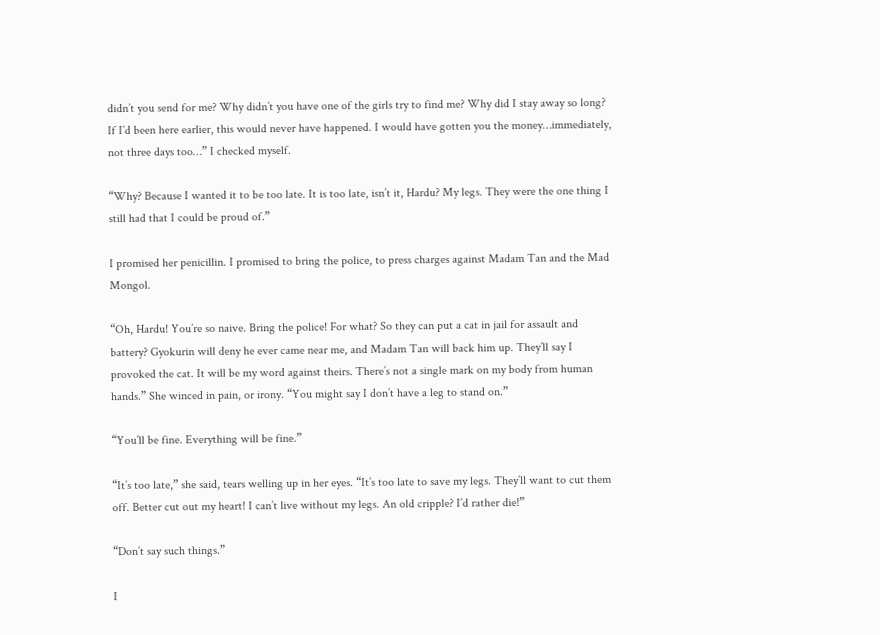didn’t you send for me? Why didn’t you have one of the girls try to find me? Why did I stay away so long? If I’d been here earlier, this would never have happened. I would have gotten you the money…immediately, not three days too…” I checked myself.

“Why? Because I wanted it to be too late. It is too late, isn’t it, Hardu? My legs. They were the one thing I still had that I could be proud of.”

I promised her penicillin. I promised to bring the police, to press charges against Madam Tan and the Mad Mongol.

“Oh, Hardu! You’re so naive. Bring the police! For what? So they can put a cat in jail for assault and battery? Gyokurin will deny he ever came near me, and Madam Tan will back him up. They’ll say I provoked the cat. It will be my word against theirs. There’s not a single mark on my body from human hands.” She winced in pain, or irony. “You might say I don’t have a leg to stand on.”

“You’ll be fine. Everything will be fine.”

“It’s too late,” she said, tears welling up in her eyes. “It’s too late to save my legs. They’ll want to cut them off. Better cut out my heart! I can’t live without my legs. An old cripple? I’d rather die!”

“Don’t say such things.”

I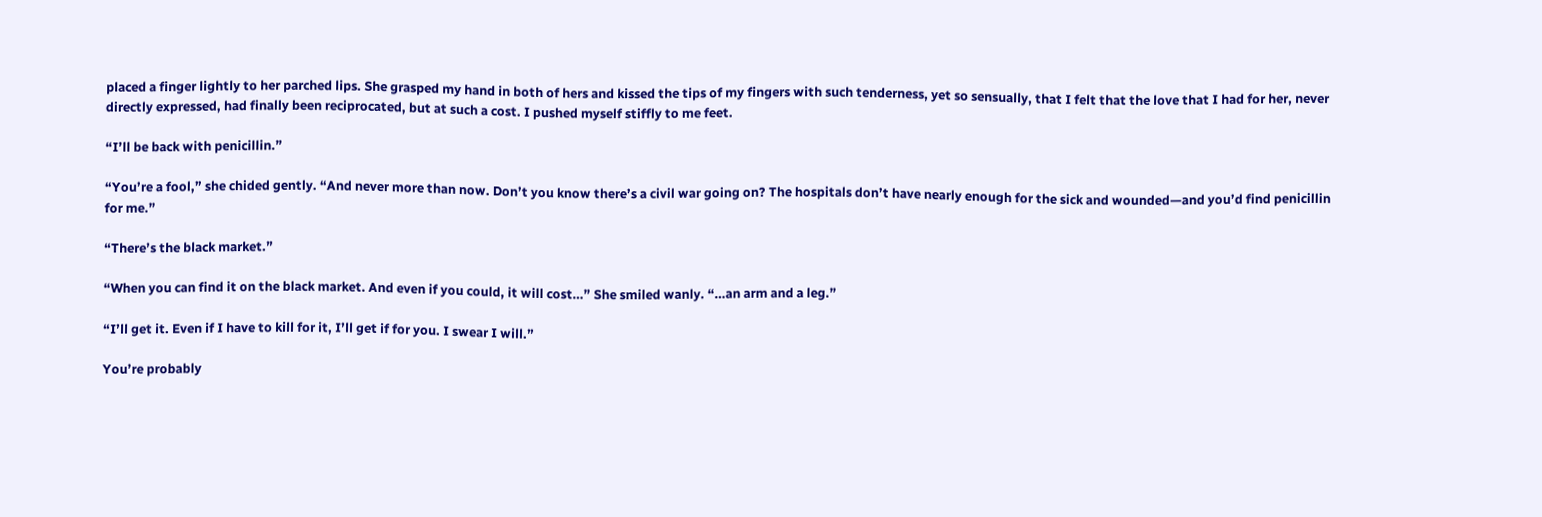placed a finger lightly to her parched lips. She grasped my hand in both of hers and kissed the tips of my fingers with such tenderness, yet so sensually, that I felt that the love that I had for her, never directly expressed, had finally been reciprocated, but at such a cost. I pushed myself stiffly to me feet.

“I’ll be back with penicillin.”

“You’re a fool,” she chided gently. “And never more than now. Don’t you know there’s a civil war going on? The hospitals don’t have nearly enough for the sick and wounded—and you’d find penicillin for me.”

“There’s the black market.”

“When you can find it on the black market. And even if you could, it will cost…” She smiled wanly. “…an arm and a leg.”

“I’ll get it. Even if I have to kill for it, I’ll get if for you. I swear I will.”

You’re probably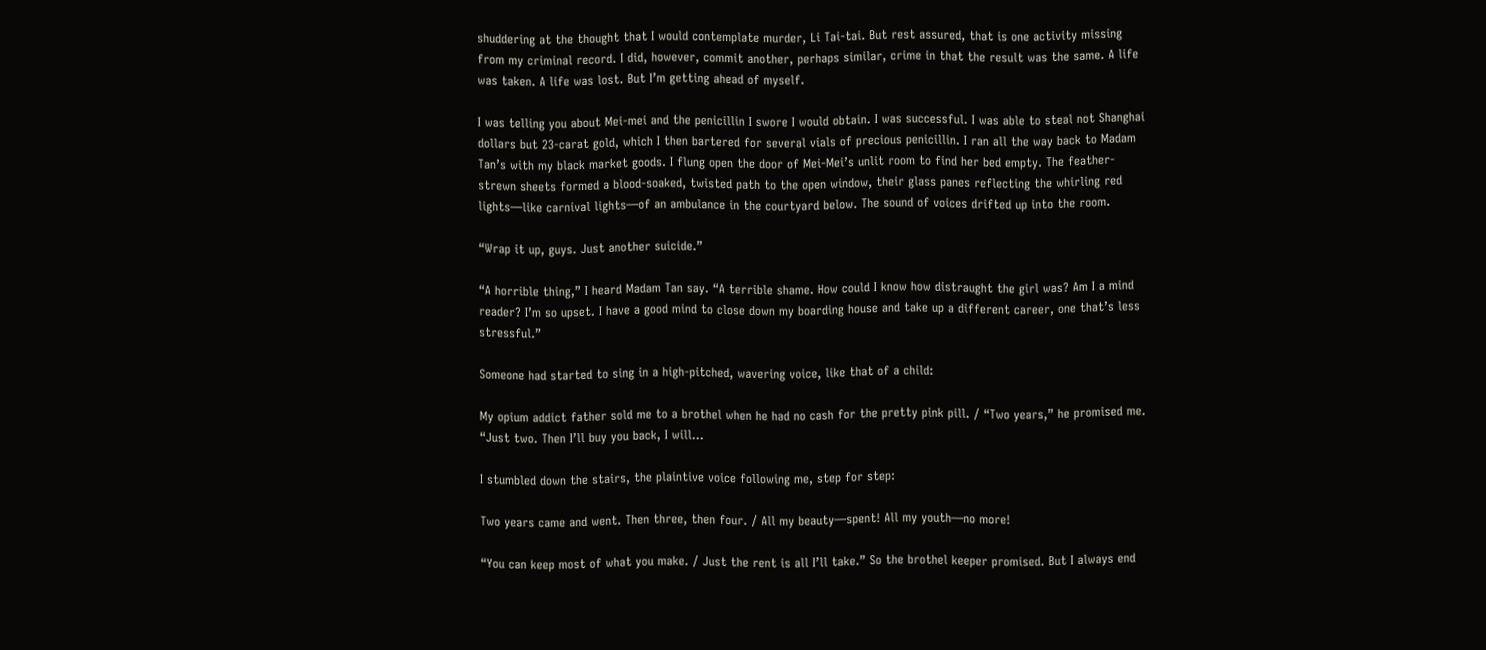shuddering at the thought that I would contemplate murder, Li Tai-tai. But rest assured, that is one activity missing from my criminal record. I did, however, commit another, perhaps similar, crime in that the result was the same. A life was taken. A life was lost. But I’m getting ahead of myself.

I was telling you about Mei-mei and the penicillin I swore I would obtain. I was successful. I was able to steal not Shanghai dollars but 23-carat gold, which I then bartered for several vials of precious penicillin. I ran all the way back to Madam Tan’s with my black market goods. I flung open the door of Mei-Mei’s unlit room to find her bed empty. The feather-strewn sheets formed a blood-soaked, twisted path to the open window, their glass panes reflecting the whirling red lights—like carnival lights—of an ambulance in the courtyard below. The sound of voices drifted up into the room.

“Wrap it up, guys. Just another suicide.”

“A horrible thing,” I heard Madam Tan say. “A terrible shame. How could I know how distraught the girl was? Am I a mind reader? I’m so upset. I have a good mind to close down my boarding house and take up a different career, one that’s less stressful.”

Someone had started to sing in a high-pitched, wavering voice, like that of a child:

My opium addict father sold me to a brothel when he had no cash for the pretty pink pill. / “Two years,” he promised me. “Just two. Then I’ll buy you back, I will…

I stumbled down the stairs, the plaintive voice following me, step for step:

Two years came and went. Then three, then four. / All my beauty—spent! All my youth—no more!

“You can keep most of what you make. / Just the rent is all I’ll take.” So the brothel keeper promised. But I always end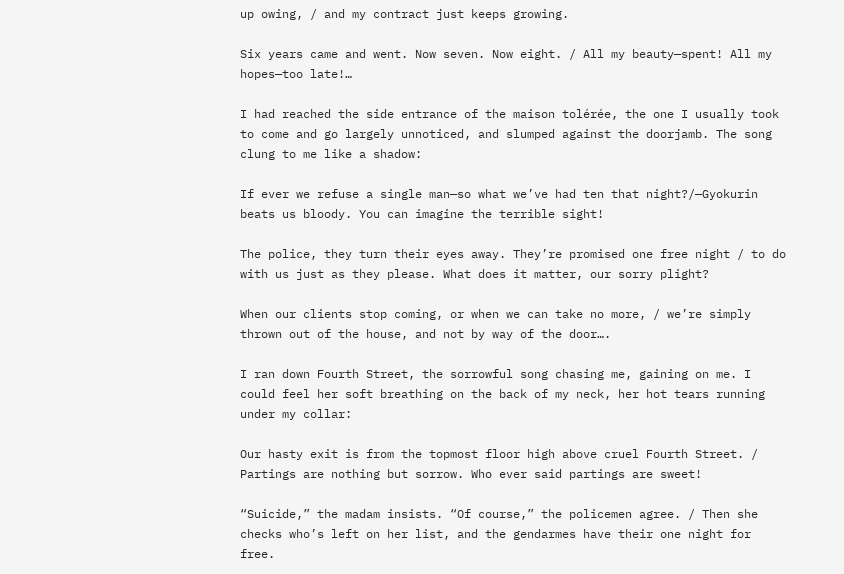up owing, / and my contract just keeps growing.

Six years came and went. Now seven. Now eight. / All my beauty—spent! All my hopes—too late!…

I had reached the side entrance of the maison tolérée, the one I usually took to come and go largely unnoticed, and slumped against the doorjamb. The song clung to me like a shadow:

If ever we refuse a single man—so what we’ve had ten that night?/—Gyokurin beats us bloody. You can imagine the terrible sight!

The police, they turn their eyes away. They’re promised one free night / to do with us just as they please. What does it matter, our sorry plight?

When our clients stop coming, or when we can take no more, / we’re simply thrown out of the house, and not by way of the door….

I ran down Fourth Street, the sorrowful song chasing me, gaining on me. I could feel her soft breathing on the back of my neck, her hot tears running under my collar:

Our hasty exit is from the topmost floor high above cruel Fourth Street. / Partings are nothing but sorrow. Who ever said partings are sweet!

“Suicide,” the madam insists. “Of course,” the policemen agree. / Then she checks who’s left on her list, and the gendarmes have their one night for free.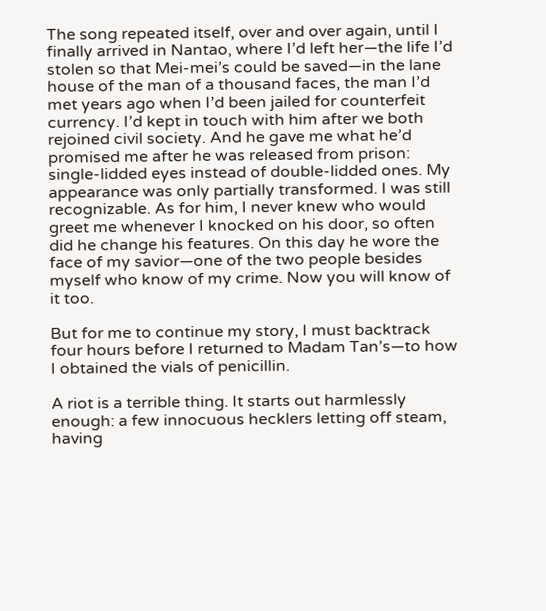The song repeated itself, over and over again, until I finally arrived in Nantao, where I’d left her—the life I’d stolen so that Mei-mei’s could be saved—in the lane house of the man of a thousand faces, the man I’d met years ago when I’d been jailed for counterfeit currency. I’d kept in touch with him after we both rejoined civil society. And he gave me what he’d promised me after he was released from prison: single-lidded eyes instead of double-lidded ones. My appearance was only partially transformed. I was still recognizable. As for him, I never knew who would greet me whenever I knocked on his door, so often did he change his features. On this day he wore the face of my savior—one of the two people besides myself who know of my crime. Now you will know of it too.

But for me to continue my story, I must backtrack four hours before I returned to Madam Tan’s—to how I obtained the vials of penicillin.

A riot is a terrible thing. It starts out harmlessly enough: a few innocuous hecklers letting off steam, having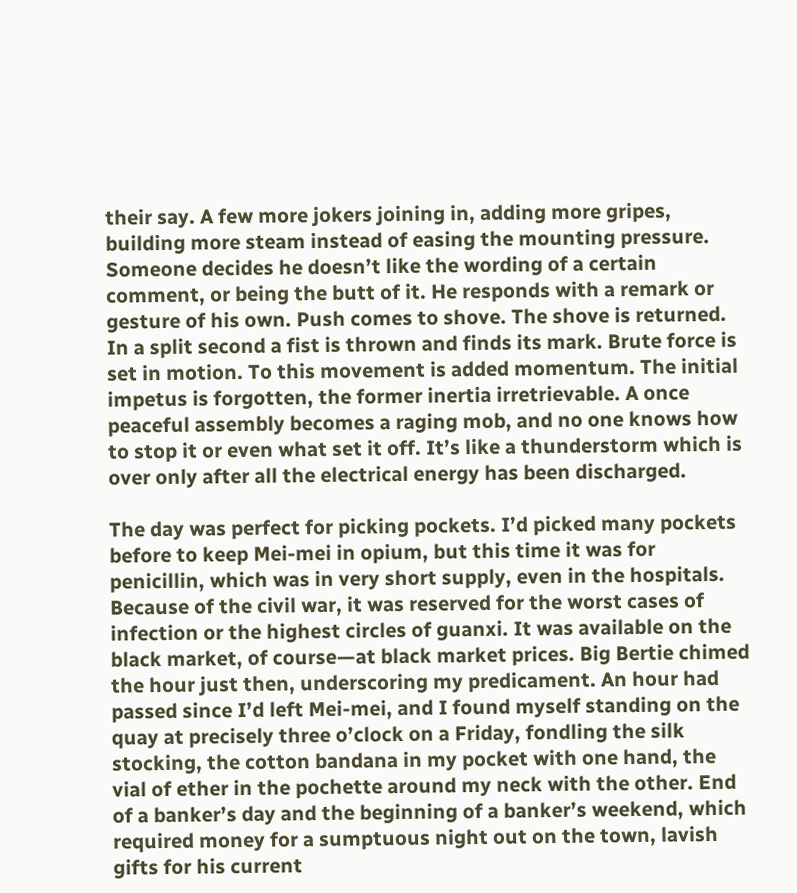their say. A few more jokers joining in, adding more gripes, building more steam instead of easing the mounting pressure. Someone decides he doesn’t like the wording of a certain comment, or being the butt of it. He responds with a remark or gesture of his own. Push comes to shove. The shove is returned. In a split second a fist is thrown and finds its mark. Brute force is set in motion. To this movement is added momentum. The initial impetus is forgotten, the former inertia irretrievable. A once peaceful assembly becomes a raging mob, and no one knows how to stop it or even what set it off. It’s like a thunderstorm which is over only after all the electrical energy has been discharged.

The day was perfect for picking pockets. I’d picked many pockets before to keep Mei-mei in opium, but this time it was for penicillin, which was in very short supply, even in the hospitals. Because of the civil war, it was reserved for the worst cases of infection or the highest circles of guanxi. It was available on the black market, of course—at black market prices. Big Bertie chimed the hour just then, underscoring my predicament. An hour had passed since I’d left Mei-mei, and I found myself standing on the quay at precisely three o’clock on a Friday, fondling the silk stocking, the cotton bandana in my pocket with one hand, the vial of ether in the pochette around my neck with the other. End of a banker’s day and the beginning of a banker’s weekend, which required money for a sumptuous night out on the town, lavish gifts for his current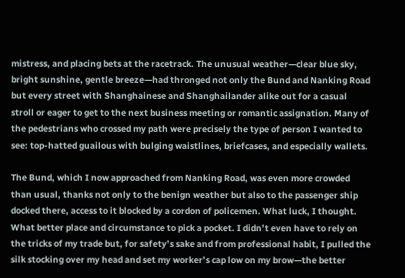mistress, and placing bets at the racetrack. The unusual weather—clear blue sky, bright sunshine, gentle breeze—had thronged not only the Bund and Nanking Road but every street with Shanghainese and Shanghailander alike out for a casual stroll or eager to get to the next business meeting or romantic assignation. Many of the pedestrians who crossed my path were precisely the type of person I wanted to see: top-hatted guailous with bulging waistlines, briefcases, and especially wallets.

The Bund, which I now approached from Nanking Road, was even more crowded than usual, thanks not only to the benign weather but also to the passenger ship docked there, access to it blocked by a cordon of policemen. What luck, I thought. What better place and circumstance to pick a pocket. I didn’t even have to rely on the tricks of my trade but, for safety’s sake and from professional habit, I pulled the silk stocking over my head and set my worker’s cap low on my brow—the better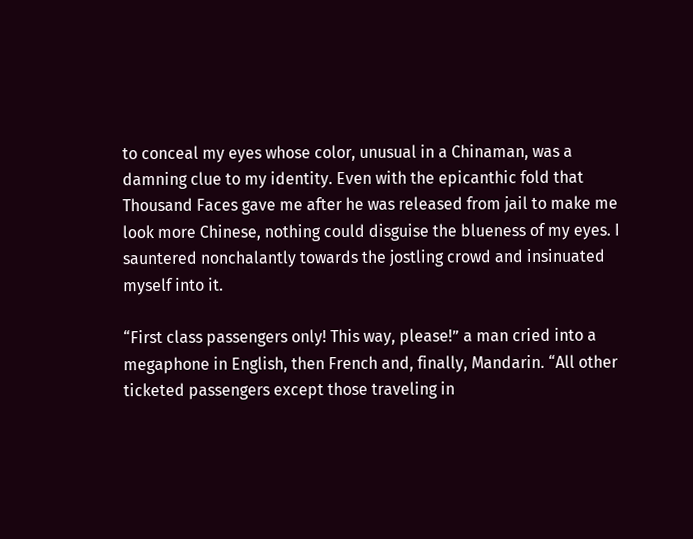to conceal my eyes whose color, unusual in a Chinaman, was a damning clue to my identity. Even with the epicanthic fold that Thousand Faces gave me after he was released from jail to make me look more Chinese, nothing could disguise the blueness of my eyes. I sauntered nonchalantly towards the jostling crowd and insinuated myself into it.

“First class passengers only! This way, please!” a man cried into a megaphone in English, then French and, finally, Mandarin. “All other ticketed passengers except those traveling in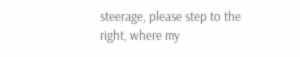steerage, please step to the right, where my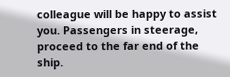colleague will be happy to assist you. Passengers in steerage, proceed to the far end of the ship.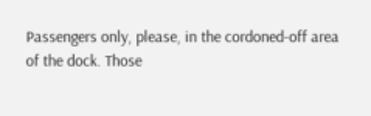Passengers only, please, in the cordoned-off area of the dock. Those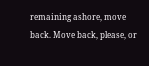remaining ashore, move back. Move back, please, or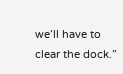we’ll have to clear the dock.”